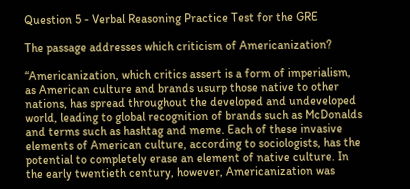Question 5 - Verbal Reasoning Practice Test for the GRE

The passage addresses which criticism of Americanization?

“Americanization, which critics assert is a form of imperialism, as American culture and brands usurp those native to other nations, has spread throughout the developed and undeveloped world, leading to global recognition of brands such as McDonalds and terms such as hashtag and meme. Each of these invasive elements of American culture, according to sociologists, has the potential to completely erase an element of native culture. In the early twentieth century, however, Americanization was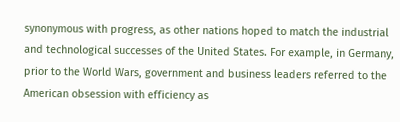synonymous with progress, as other nations hoped to match the industrial and technological successes of the United States. For example, in Germany, prior to the World Wars, government and business leaders referred to the American obsession with efficiency as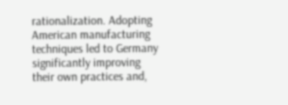rationalization. Adopting American manufacturing techniques led to Germany significantly improving their own practices and,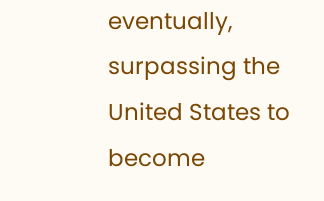eventually, surpassing the United States to become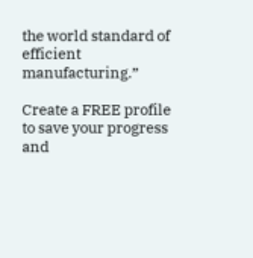the world standard of efficient manufacturing.”

Create a FREE profile to save your progress and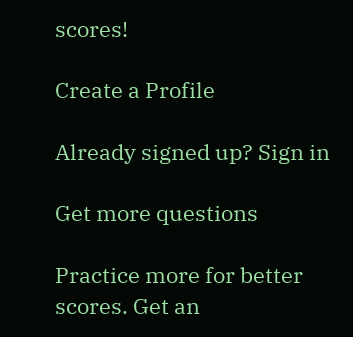scores!

Create a Profile

Already signed up? Sign in

Get more questions

Practice more for better scores. Get an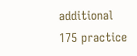additional 175 practice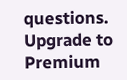questions. Upgrade to Premium